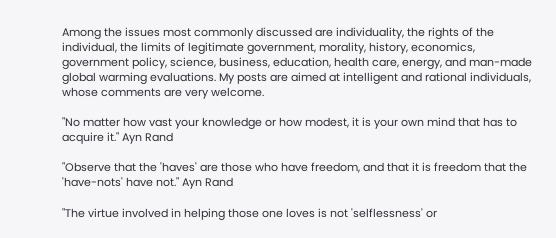Among the issues most commonly discussed are individuality, the rights of the individual, the limits of legitimate government, morality, history, economics, government policy, science, business, education, health care, energy, and man-made global warming evaluations. My posts are aimed at intelligent and rational individuals, whose comments are very welcome.

"No matter how vast your knowledge or how modest, it is your own mind that has to acquire it." Ayn Rand

"Observe that the 'haves' are those who have freedom, and that it is freedom that the 'have-nots' have not." Ayn Rand

"The virtue involved in helping those one loves is not 'selflessness' or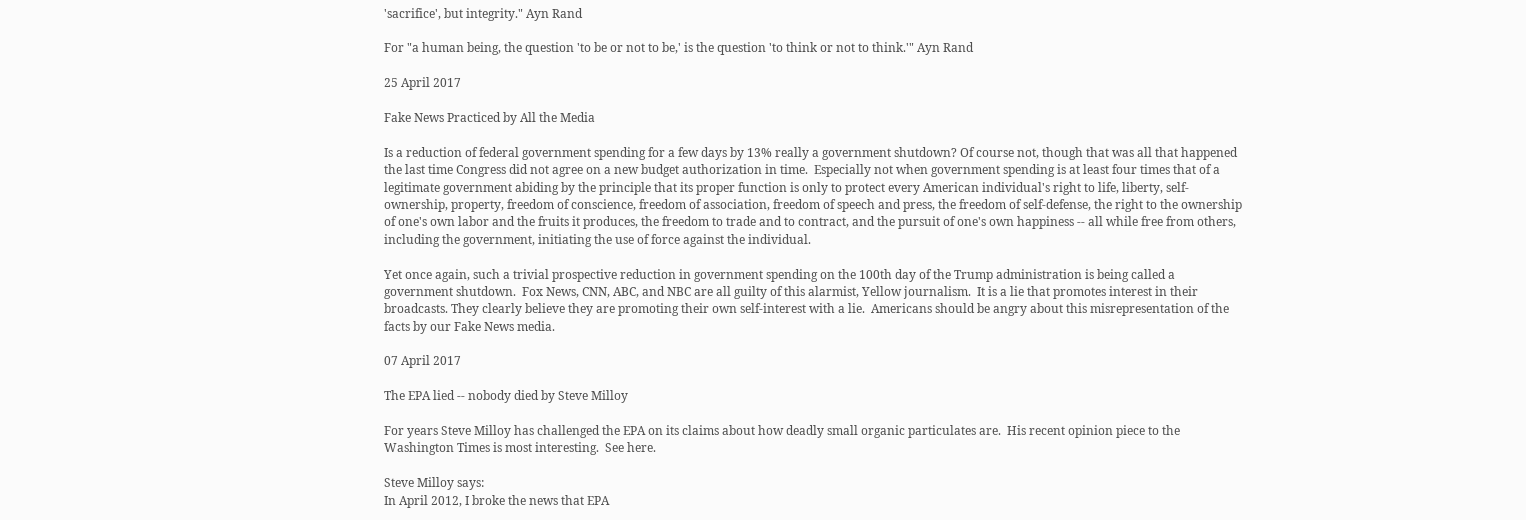'sacrifice', but integrity." Ayn Rand

For "a human being, the question 'to be or not to be,' is the question 'to think or not to think.'" Ayn Rand

25 April 2017

Fake News Practiced by All the Media

Is a reduction of federal government spending for a few days by 13% really a government shutdown? Of course not, though that was all that happened the last time Congress did not agree on a new budget authorization in time.  Especially not when government spending is at least four times that of a legitimate government abiding by the principle that its proper function is only to protect every American individual's right to life, liberty, self-ownership, property, freedom of conscience, freedom of association, freedom of speech and press, the freedom of self-defense, the right to the ownership of one's own labor and the fruits it produces, the freedom to trade and to contract, and the pursuit of one's own happiness -- all while free from others, including the government, initiating the use of force against the individual.

Yet once again, such a trivial prospective reduction in government spending on the 100th day of the Trump administration is being called a government shutdown.  Fox News, CNN, ABC, and NBC are all guilty of this alarmist, Yellow journalism.  It is a lie that promotes interest in their broadcasts. They clearly believe they are promoting their own self-interest with a lie.  Americans should be angry about this misrepresentation of the facts by our Fake News media.

07 April 2017

The EPA lied -- nobody died by Steve Milloy

For years Steve Milloy has challenged the EPA on its claims about how deadly small organic particulates are.  His recent opinion piece to the Washington Times is most interesting.  See here.

Steve Milloy says:
In April 2012, I broke the news that EPA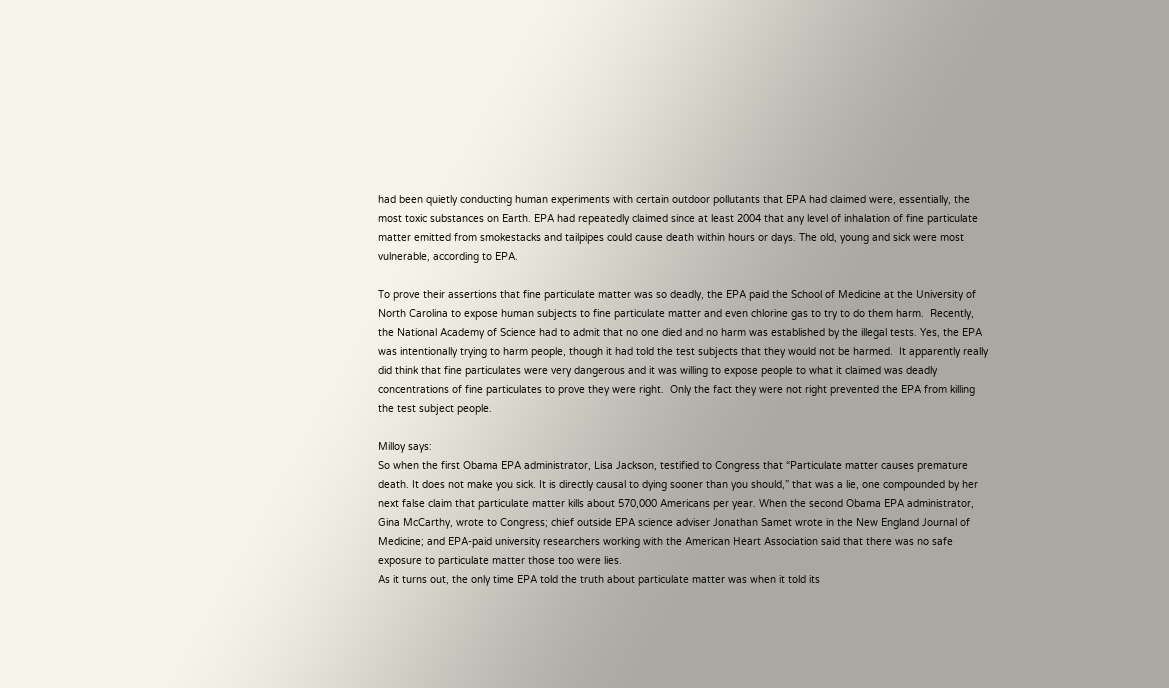had been quietly conducting human experiments with certain outdoor pollutants that EPA had claimed were, essentially, the most toxic substances on Earth. EPA had repeatedly claimed since at least 2004 that any level of inhalation of fine particulate matter emitted from smokestacks and tailpipes could cause death within hours or days. The old, young and sick were most vulnerable, according to EPA.

To prove their assertions that fine particulate matter was so deadly, the EPA paid the School of Medicine at the University of North Carolina to expose human subjects to fine particulate matter and even chlorine gas to try to do them harm.  Recently, the National Academy of Science had to admit that no one died and no harm was established by the illegal tests. Yes, the EPA was intentionally trying to harm people, though it had told the test subjects that they would not be harmed.  It apparently really did think that fine particulates were very dangerous and it was willing to expose people to what it claimed was deadly concentrations of fine particulates to prove they were right.  Only the fact they were not right prevented the EPA from killing the test subject people.

Milloy says:
So when the first Obama EPA administrator, Lisa Jackson, testified to Congress that “Particulate matter causes premature death. It does not make you sick. It is directly causal to dying sooner than you should,” that was a lie, one compounded by her next false claim that particulate matter kills about 570,000 Americans per year. When the second Obama EPA administrator, Gina McCarthy, wrote to Congress; chief outside EPA science adviser Jonathan Samet wrote in the New England Journal of Medicine; and EPA-paid university researchers working with the American Heart Association said that there was no safe exposure to particulate matter those too were lies.
As it turns out, the only time EPA told the truth about particulate matter was when it told its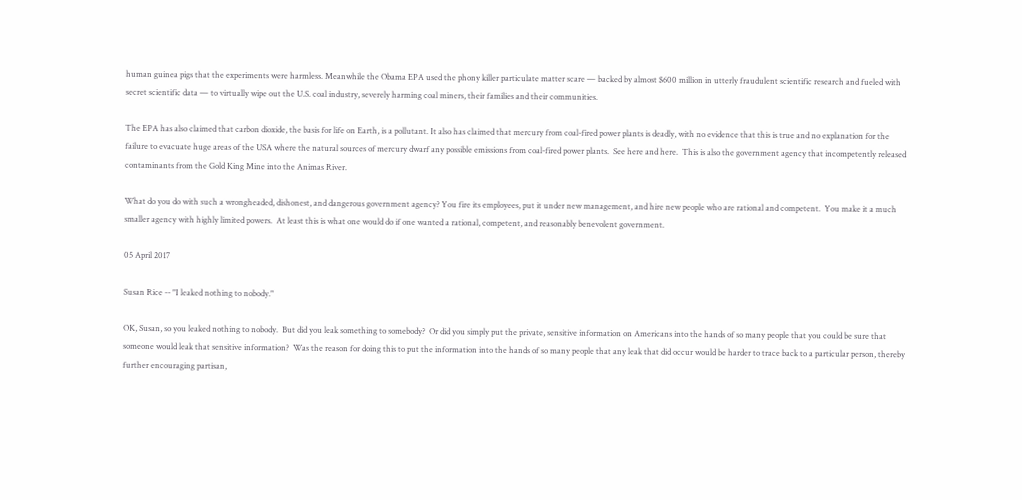human guinea pigs that the experiments were harmless. Meanwhile the Obama EPA used the phony killer particulate matter scare — backed by almost $600 million in utterly fraudulent scientific research and fueled with secret scientific data — to virtually wipe out the U.S. coal industry, severely harming coal miners, their families and their communities.

The EPA has also claimed that carbon dioxide, the basis for life on Earth, is a pollutant. It also has claimed that mercury from coal-fired power plants is deadly, with no evidence that this is true and no explanation for the failure to evacuate huge areas of the USA where the natural sources of mercury dwarf any possible emissions from coal-fired power plants.  See here and here.  This is also the government agency that incompetently released contaminants from the Gold King Mine into the Animas River.

What do you do with such a wrongheaded, dishonest, and dangerous government agency? You fire its employees, put it under new management, and hire new people who are rational and competent.  You make it a much smaller agency with highly limited powers.  At least this is what one would do if one wanted a rational, competent, and reasonably benevolent government.

05 April 2017

Susan Rice -- "I leaked nothing to nobody."

OK, Susan, so you leaked nothing to nobody.  But did you leak something to somebody?  Or did you simply put the private, sensitive information on Americans into the hands of so many people that you could be sure that someone would leak that sensitive information?  Was the reason for doing this to put the information into the hands of so many people that any leak that did occur would be harder to trace back to a particular person, thereby further encouraging partisan,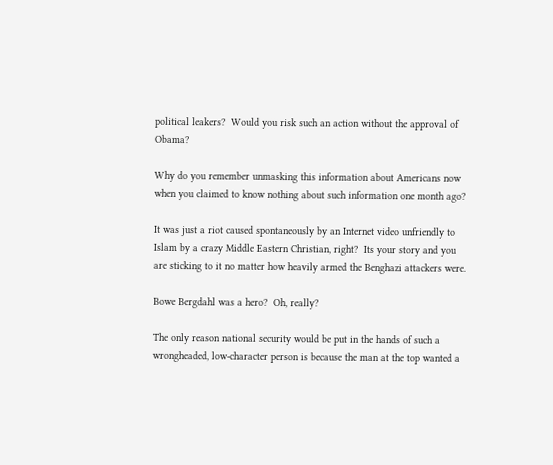political leakers?  Would you risk such an action without the approval of Obama?

Why do you remember unmasking this information about Americans now when you claimed to know nothing about such information one month ago?

It was just a riot caused spontaneously by an Internet video unfriendly to Islam by a crazy Middle Eastern Christian, right?  Its your story and you are sticking to it no matter how heavily armed the Benghazi attackers were.

Bowe Bergdahl was a hero?  Oh, really?

The only reason national security would be put in the hands of such a wrongheaded, low-character person is because the man at the top wanted a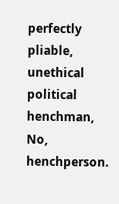perfectly pliable, unethical political henchman, No, henchperson.